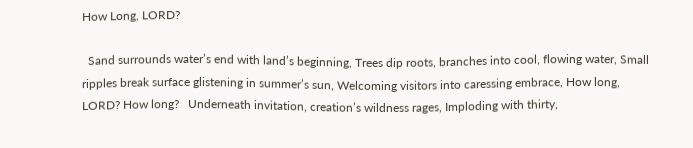How Long, LORD?

  Sand surrounds water’s end with land’s beginning, Trees dip roots, branches into cool, flowing water, Small ripples break surface glistening in summer’s sun, Welcoming visitors into caressing embrace, How long, LORD? How long?   Underneath invitation, creation’s wildness rages, Imploding with thirty,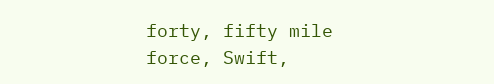forty, fifty mile force, Swift,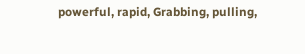powerful, rapid, Grabbing, pulling,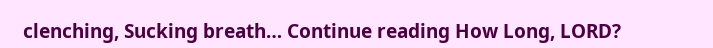clenching, Sucking breath… Continue reading How Long, LORD?